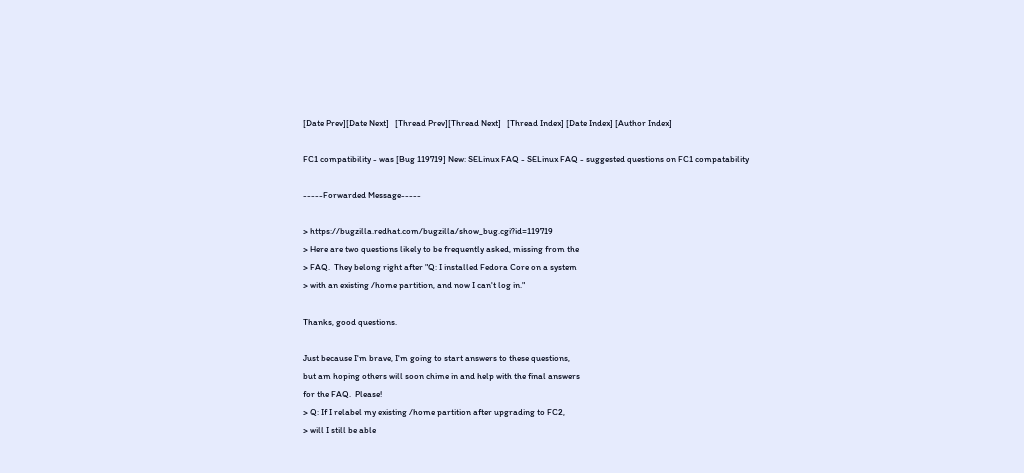[Date Prev][Date Next]   [Thread Prev][Thread Next]   [Thread Index] [Date Index] [Author Index]

FC1 compatibility - was [Bug 119719] New: SELinux FAQ - SELinux FAQ - suggested questions on FC1 compatability

-----Forwarded Message-----

> https://bugzilla.redhat.com/bugzilla/show_bug.cgi?id=119719
> Here are two questions likely to be frequently asked, missing from the
> FAQ.  They belong right after "Q: I installed Fedora Core on a system
> with an existing /home partition, and now I can't log in."

Thanks, good questions.

Just because I'm brave, I'm going to start answers to these questions,
but am hoping others will soon chime in and help with the final answers
for the FAQ.  Please!
> Q: If I relabel my existing /home partition after upgrading to FC2,
> will I still be able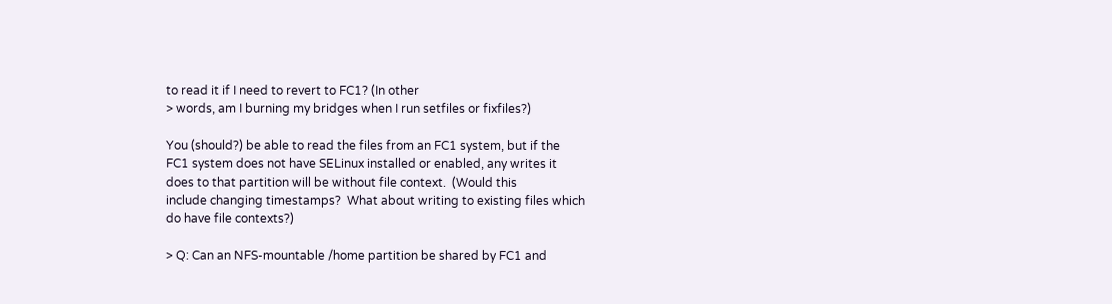to read it if I need to revert to FC1? (In other
> words, am I burning my bridges when I run setfiles or fixfiles?)

You (should?) be able to read the files from an FC1 system, but if the
FC1 system does not have SELinux installed or enabled, any writes it
does to that partition will be without file context.  (Would this
include changing timestamps?  What about writing to existing files which
do have file contexts?)

> Q: Can an NFS-mountable /home partition be shared by FC1 and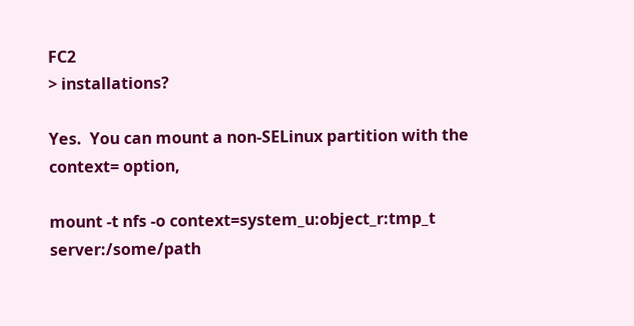FC2
> installations?

Yes.  You can mount a non-SELinux partition with the context= option,

mount -t nfs -o context=system_u:object_r:tmp_t server:/some/path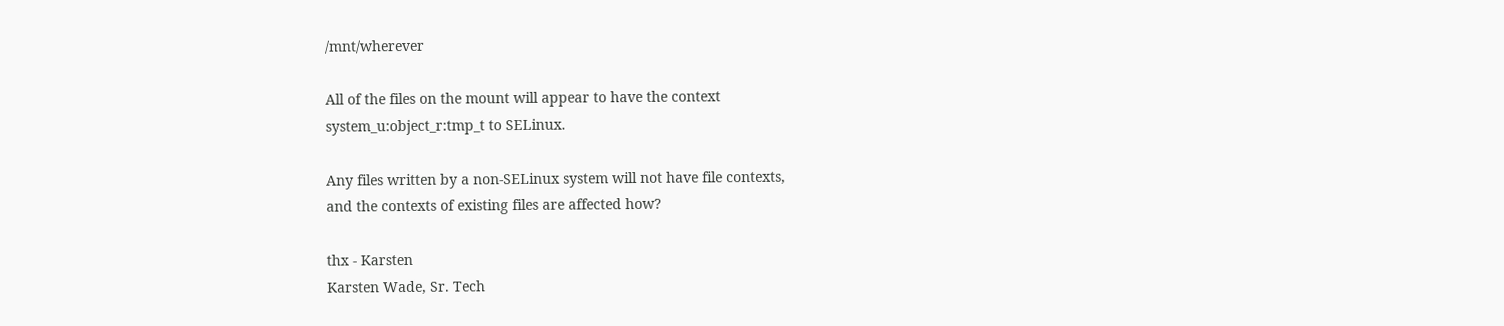/mnt/wherever

All of the files on the mount will appear to have the context
system_u:object_r:tmp_t to SELinux.

Any files written by a non-SELinux system will not have file contexts,
and the contexts of existing files are affected how?

thx - Karsten
Karsten Wade, Sr. Tech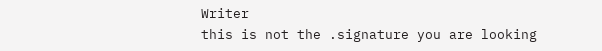Writer
this is not the .signature you are looking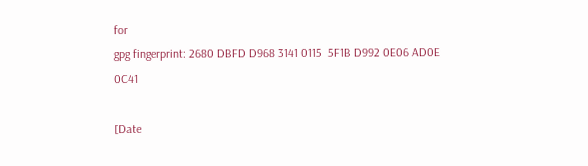for
gpg fingerprint: 2680 DBFD D968 3141 0115  5F1B D992 0E06 AD0E 0C41

[Date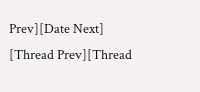Prev][Date Next]   [Thread Prev][Thread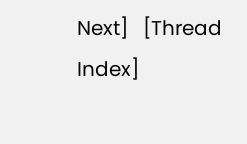Next]   [Thread Index]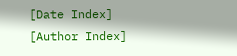[Date Index] [Author Index]